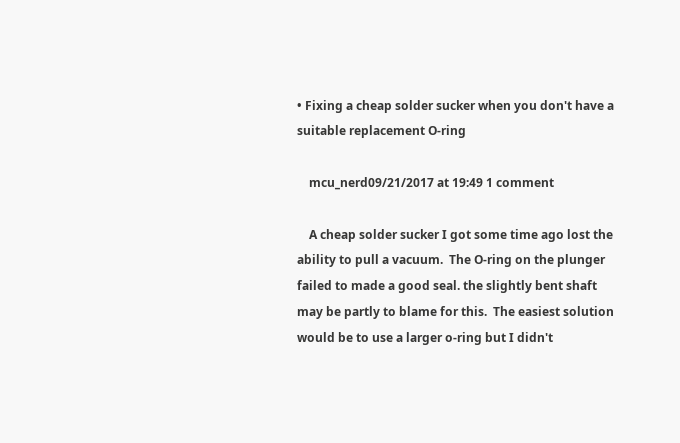• Fixing a cheap solder sucker when you don't have a suitable replacement O-ring

    mcu_nerd09/21/2017 at 19:49 1 comment

    A cheap solder sucker I got some time ago lost the ability to pull a vacuum.  The O-ring on the plunger failed to made a good seal. the slightly bent shaft may be partly to blame for this.  The easiest solution would be to use a larger o-ring but I didn't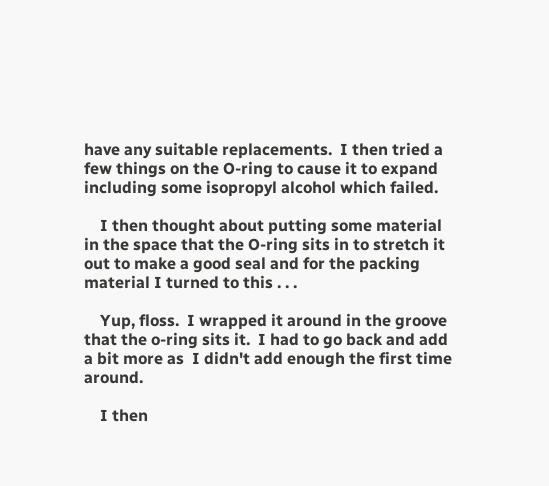have any suitable replacements.  I then tried a few things on the O-ring to cause it to expand including some isopropyl alcohol which failed.

    I then thought about putting some material in the space that the O-ring sits in to stretch it out to make a good seal and for the packing material I turned to this . . .

    Yup, floss.  I wrapped it around in the groove that the o-ring sits it.  I had to go back and add a bit more as  I didn't add enough the first time around.

    I then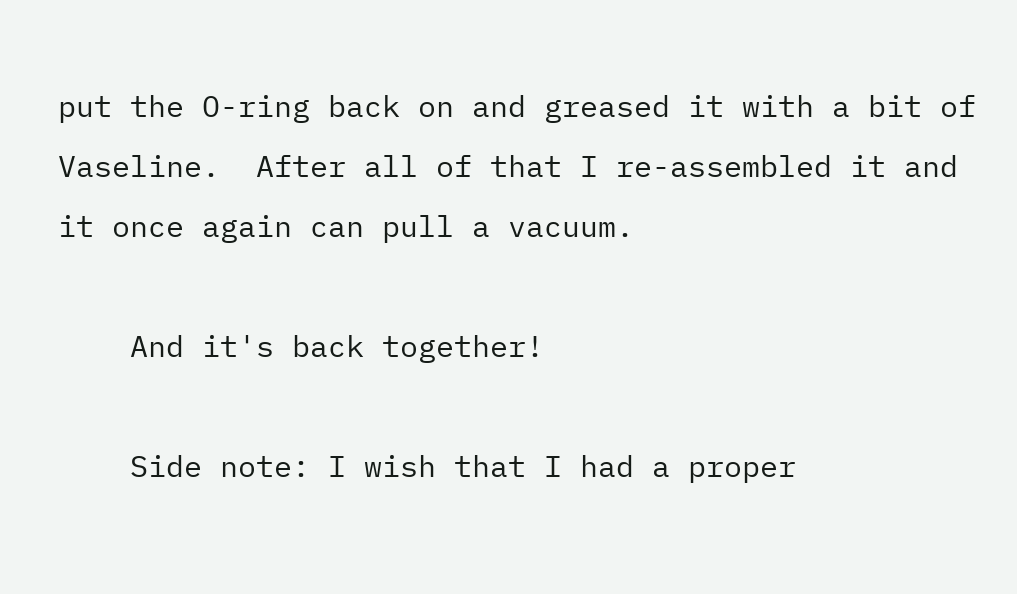put the O-ring back on and greased it with a bit of Vaseline.  After all of that I re-assembled it and it once again can pull a vacuum.

    And it's back together!

    Side note: I wish that I had a proper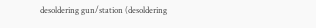desoldering gun/station (desoldering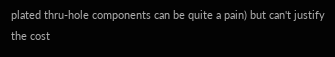plated thru-hole components can be quite a pain) but can't justify the cost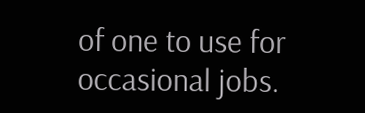of one to use for occasional jobs.